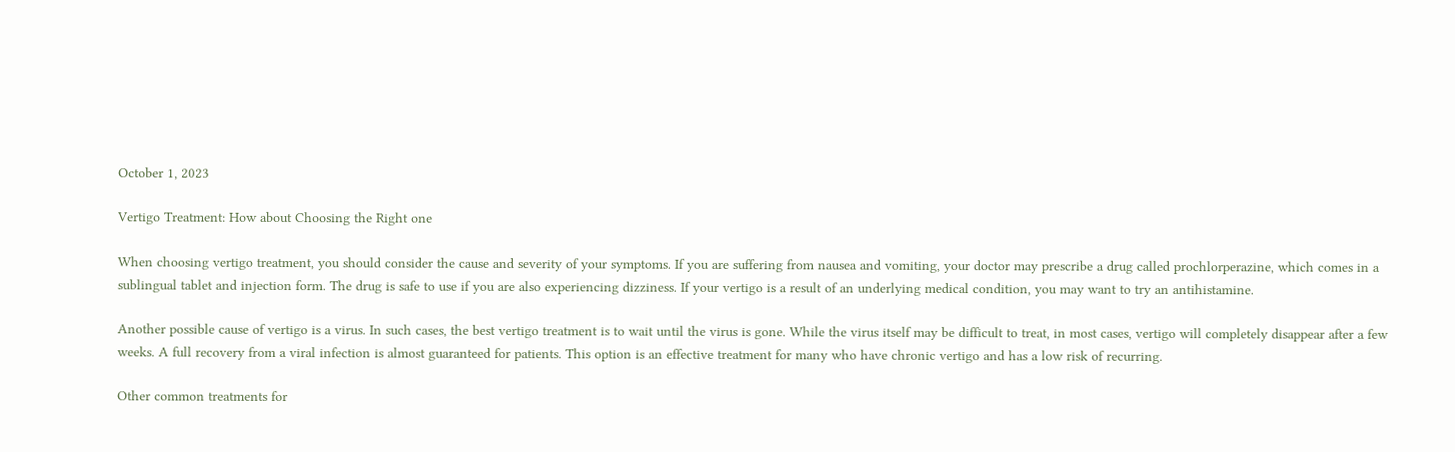October 1, 2023

Vertigo Treatment: How about Choosing the Right one

When choosing vertigo treatment, you should consider the cause and severity of your symptoms. If you are suffering from nausea and vomiting, your doctor may prescribe a drug called prochlorperazine, which comes in a sublingual tablet and injection form. The drug is safe to use if you are also experiencing dizziness. If your vertigo is a result of an underlying medical condition, you may want to try an antihistamine.

Another possible cause of vertigo is a virus. In such cases, the best vertigo treatment is to wait until the virus is gone. While the virus itself may be difficult to treat, in most cases, vertigo will completely disappear after a few weeks. A full recovery from a viral infection is almost guaranteed for patients. This option is an effective treatment for many who have chronic vertigo and has a low risk of recurring.

Other common treatments for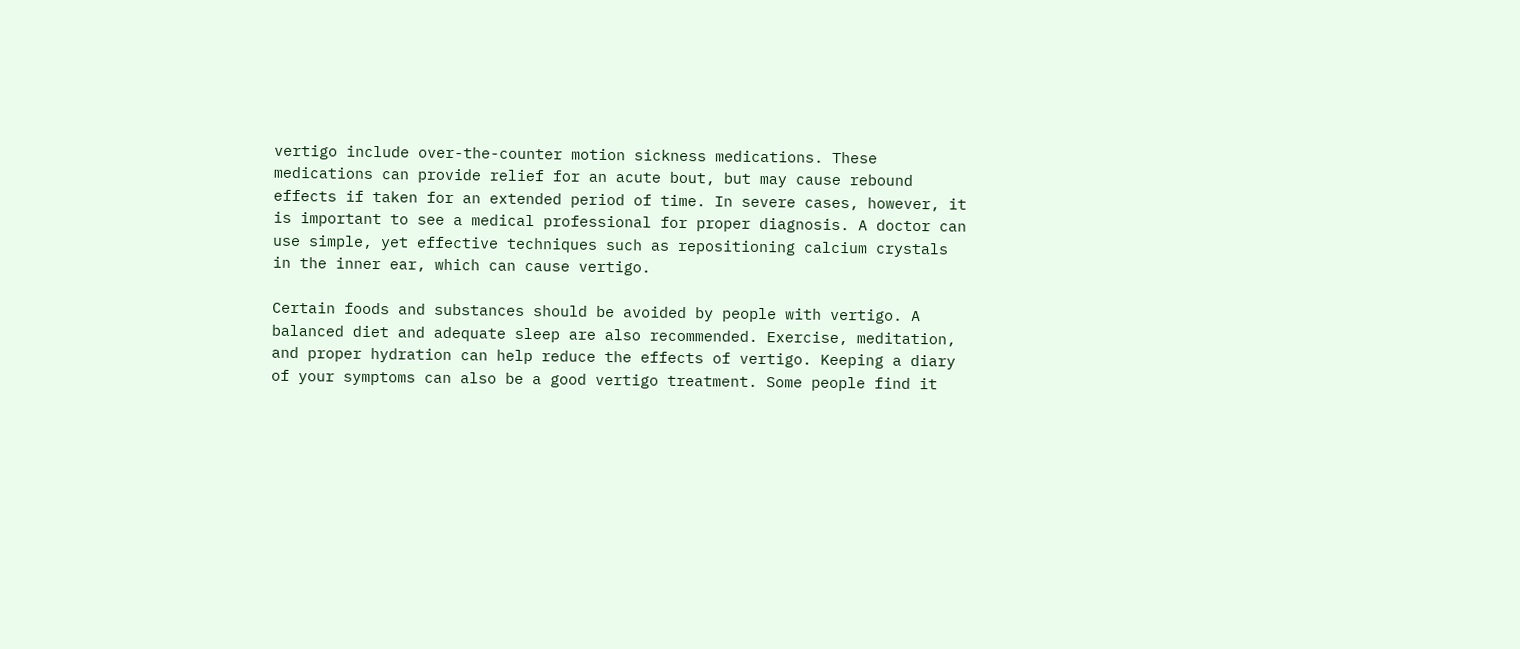vertigo include over-the-counter motion sickness medications. These medications can provide relief for an acute bout, but may cause rebound effects if taken for an extended period of time. In severe cases, however, it is important to see a medical professional for proper diagnosis. A doctor can use simple, yet effective techniques such as repositioning calcium crystals in the inner ear, which can cause vertigo.

Certain foods and substances should be avoided by people with vertigo. A balanced diet and adequate sleep are also recommended. Exercise, meditation, and proper hydration can help reduce the effects of vertigo. Keeping a diary of your symptoms can also be a good vertigo treatment. Some people find it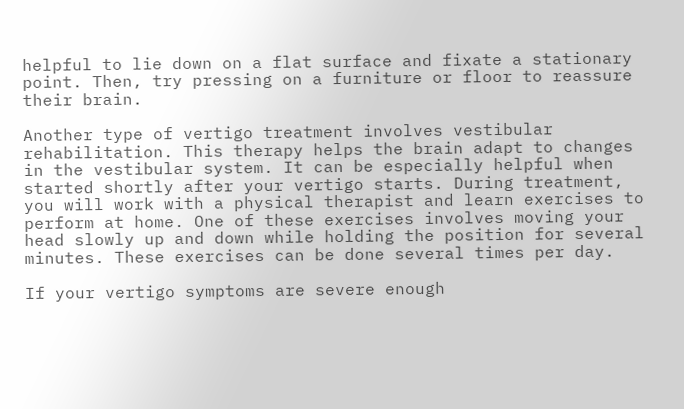helpful to lie down on a flat surface and fixate a stationary point. Then, try pressing on a furniture or floor to reassure their brain.

Another type of vertigo treatment involves vestibular rehabilitation. This therapy helps the brain adapt to changes in the vestibular system. It can be especially helpful when started shortly after your vertigo starts. During treatment, you will work with a physical therapist and learn exercises to perform at home. One of these exercises involves moving your head slowly up and down while holding the position for several minutes. These exercises can be done several times per day.

If your vertigo symptoms are severe enough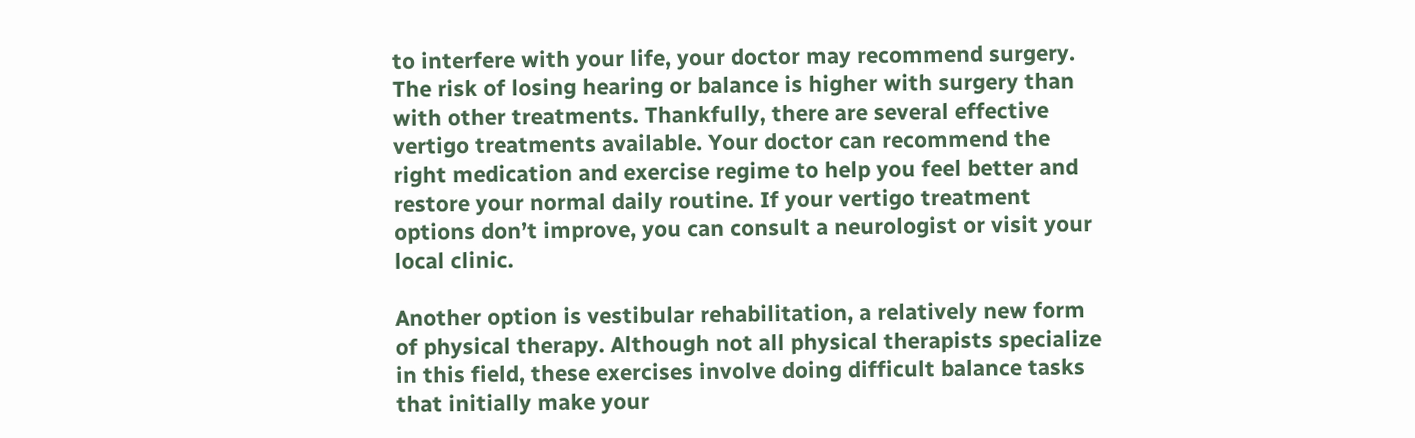to interfere with your life, your doctor may recommend surgery. The risk of losing hearing or balance is higher with surgery than with other treatments. Thankfully, there are several effective vertigo treatments available. Your doctor can recommend the right medication and exercise regime to help you feel better and restore your normal daily routine. If your vertigo treatment options don’t improve, you can consult a neurologist or visit your local clinic.

Another option is vestibular rehabilitation, a relatively new form of physical therapy. Although not all physical therapists specialize in this field, these exercises involve doing difficult balance tasks that initially make your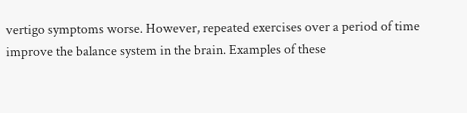vertigo symptoms worse. However, repeated exercises over a period of time improve the balance system in the brain. Examples of these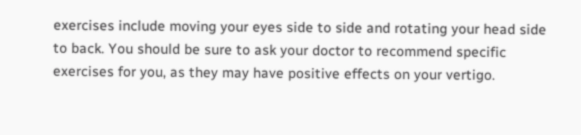exercises include moving your eyes side to side and rotating your head side to back. You should be sure to ask your doctor to recommend specific exercises for you, as they may have positive effects on your vertigo.